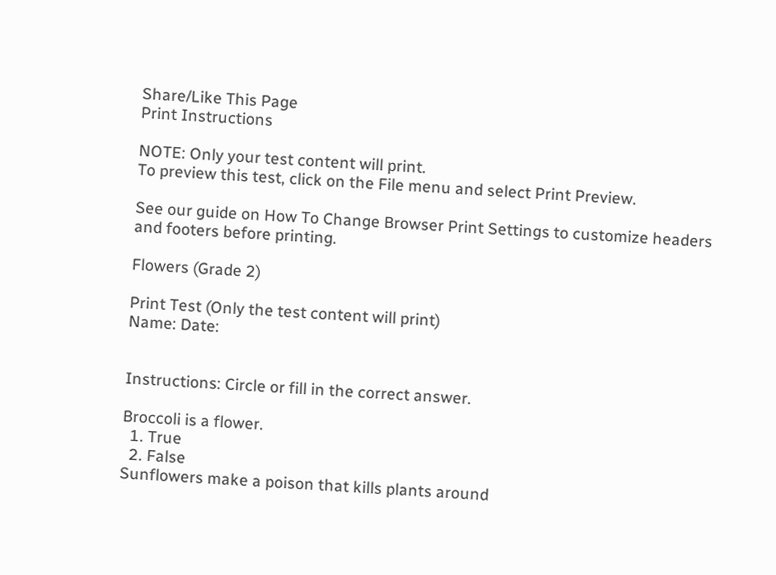Share/Like This Page
Print Instructions

NOTE: Only your test content will print.
To preview this test, click on the File menu and select Print Preview.

See our guide on How To Change Browser Print Settings to customize headers and footers before printing.

Flowers (Grade 2)

Print Test (Only the test content will print)
Name: Date:


Instructions: Circle or fill in the correct answer.

Broccoli is a flower.
  1. True
  2. False
Sunflowers make a poison that kills plants around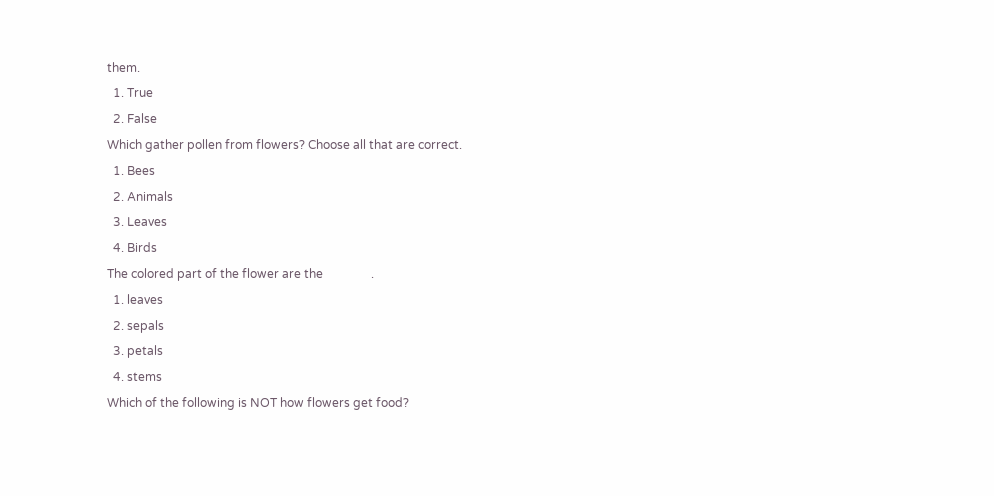them.
  1. True
  2. False
Which gather pollen from flowers? Choose all that are correct.
  1. Bees
  2. Animals
  3. Leaves
  4. Birds
The colored part of the flower are the                .
  1. leaves
  2. sepals
  3. petals
  4. stems
Which of the following is NOT how flowers get food?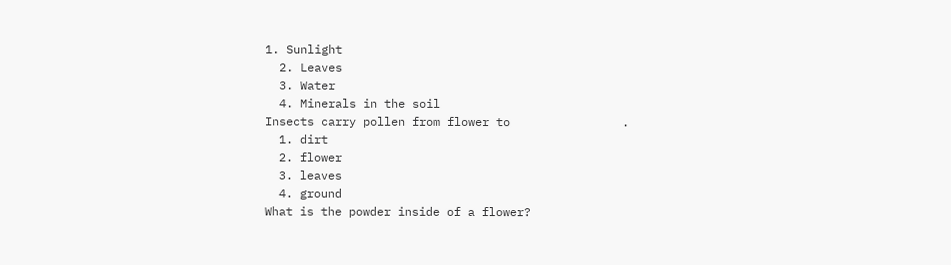1. Sunlight
  2. Leaves
  3. Water
  4. Minerals in the soil
Insects carry pollen from flower to                .
  1. dirt
  2. flower
  3. leaves
  4. ground
What is the powder inside of a flower?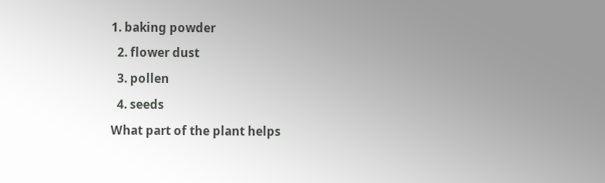1. baking powder
  2. flower dust
  3. pollen
  4. seeds
What part of the plant helps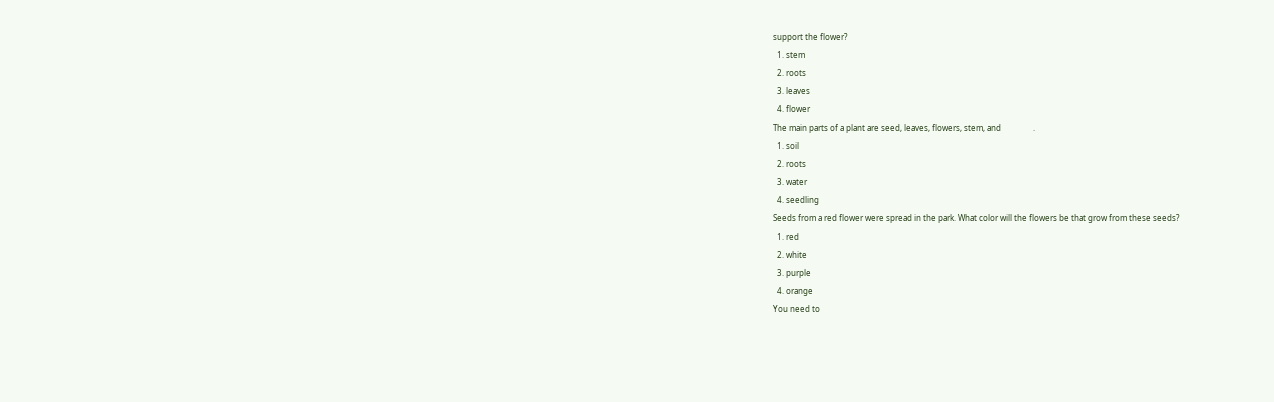support the flower?
  1. stem
  2. roots
  3. leaves
  4. flower
The main parts of a plant are seed, leaves, flowers, stem, and                .
  1. soil
  2. roots
  3. water
  4. seedling
Seeds from a red flower were spread in the park. What color will the flowers be that grow from these seeds?
  1. red
  2. white
  3. purple
  4. orange
You need to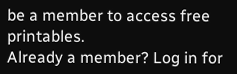be a member to access free printables.
Already a member? Log in for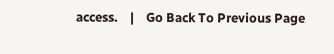access.    |    Go Back To Previous Page